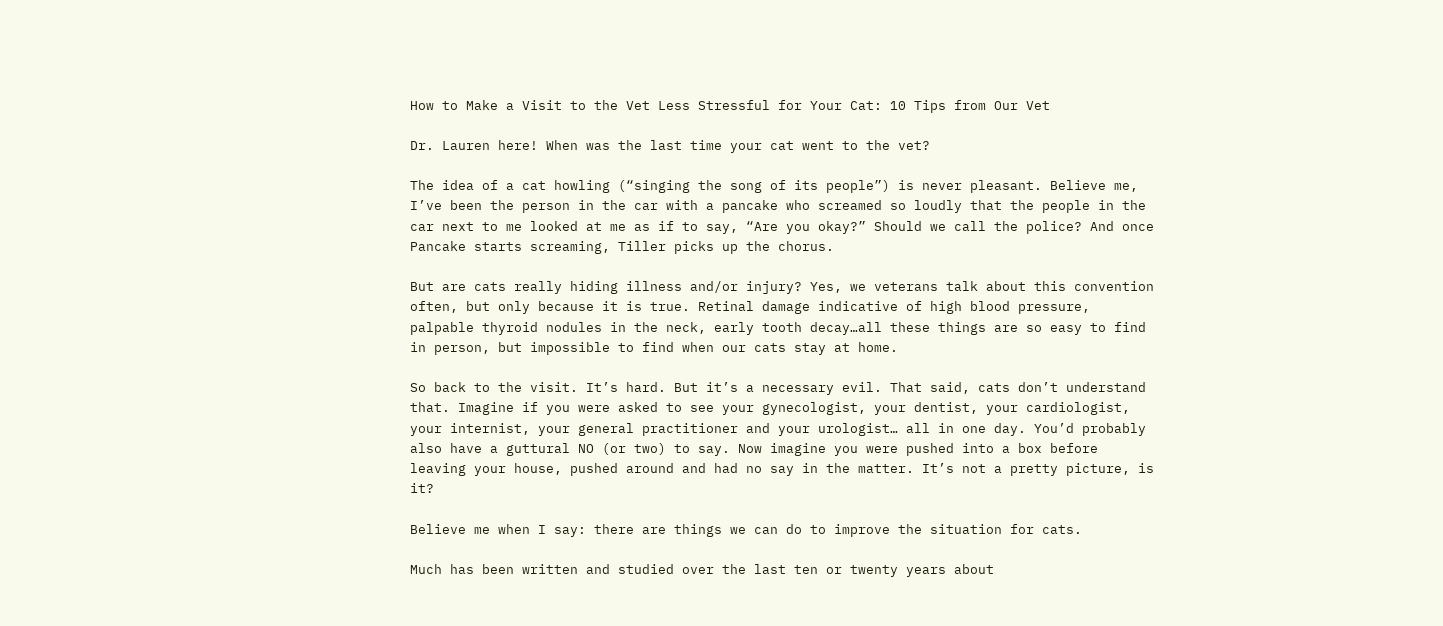How to Make a Visit to the Vet Less Stressful for Your Cat: 10 Tips from Our Vet

Dr. Lauren here! When was the last time your cat went to the vet?

The idea of a cat howling (“singing the song of its people”) is never pleasant. Believe me, I’ve been the person in the car with a pancake who screamed so loudly that the people in the car next to me looked at me as if to say, “Are you okay?” Should we call the police? And once Pancake starts screaming, Tiller picks up the chorus.

But are cats really hiding illness and/or injury? Yes, we veterans talk about this convention often, but only because it is true. Retinal damage indicative of high blood pressure, palpable thyroid nodules in the neck, early tooth decay…all these things are so easy to find in person, but impossible to find when our cats stay at home.

So back to the visit. It’s hard. But it’s a necessary evil. That said, cats don’t understand that. Imagine if you were asked to see your gynecologist, your dentist, your cardiologist, your internist, your general practitioner and your urologist… all in one day. You’d probably also have a guttural NO (or two) to say. Now imagine you were pushed into a box before leaving your house, pushed around and had no say in the matter. It’s not a pretty picture, is it?

Believe me when I say: there are things we can do to improve the situation for cats.

Much has been written and studied over the last ten or twenty years about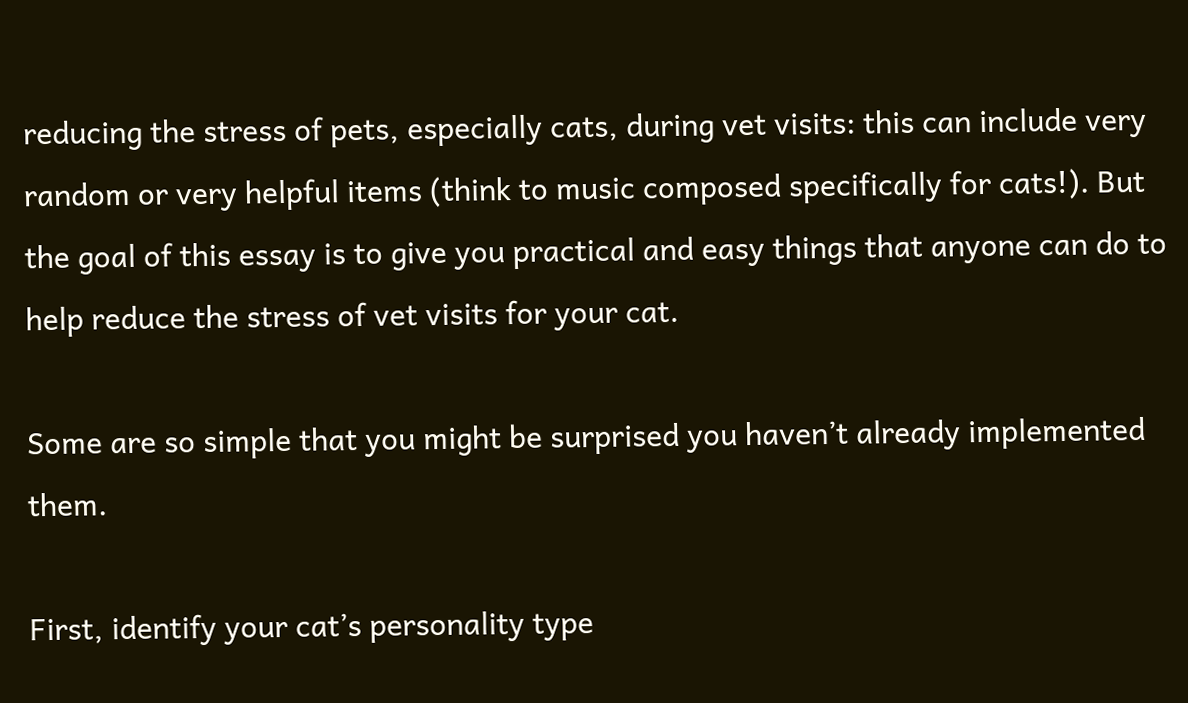reducing the stress of pets, especially cats, during vet visits: this can include very random or very helpful items (think to music composed specifically for cats!). But the goal of this essay is to give you practical and easy things that anyone can do to help reduce the stress of vet visits for your cat.

Some are so simple that you might be surprised you haven’t already implemented them.

First, identify your cat’s personality type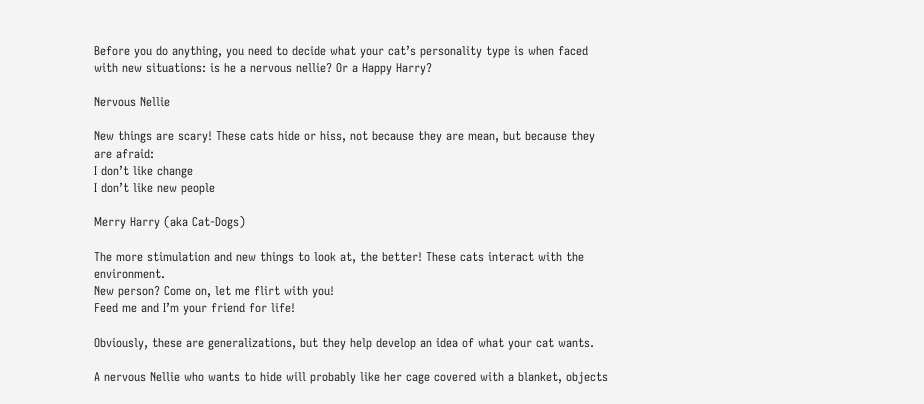Before you do anything, you need to decide what your cat’s personality type is when faced with new situations: is he a nervous nellie? Or a Happy Harry?

Nervous Nellie

New things are scary! These cats hide or hiss, not because they are mean, but because they are afraid:
I don’t like change
I don’t like new people

Merry Harry (aka Cat-Dogs)

The more stimulation and new things to look at, the better! These cats interact with the environment.
New person? Come on, let me flirt with you!
Feed me and I’m your friend for life!

Obviously, these are generalizations, but they help develop an idea of what your cat wants.

A nervous Nellie who wants to hide will probably like her cage covered with a blanket, objects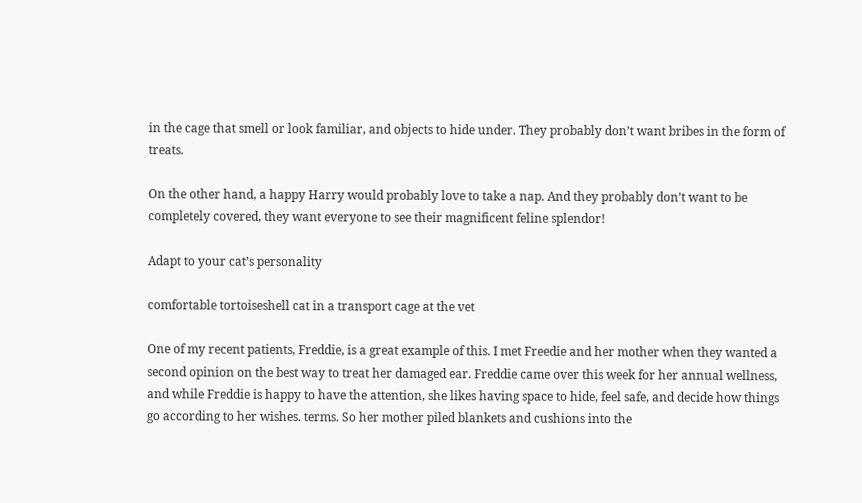in the cage that smell or look familiar, and objects to hide under. They probably don’t want bribes in the form of treats.

On the other hand, a happy Harry would probably love to take a nap. And they probably don’t want to be completely covered, they want everyone to see their magnificent feline splendor!

Adapt to your cat’s personality

comfortable tortoiseshell cat in a transport cage at the vet

One of my recent patients, Freddie, is a great example of this. I met Freedie and her mother when they wanted a second opinion on the best way to treat her damaged ear. Freddie came over this week for her annual wellness, and while Freddie is happy to have the attention, she likes having space to hide, feel safe, and decide how things go according to her wishes. terms. So her mother piled blankets and cushions into the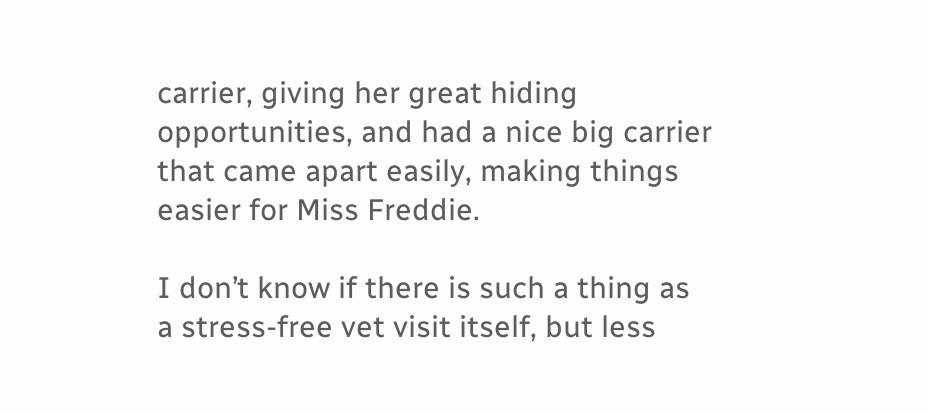carrier, giving her great hiding opportunities, and had a nice big carrier that came apart easily, making things easier for Miss Freddie.

I don’t know if there is such a thing as a stress-free vet visit itself, but less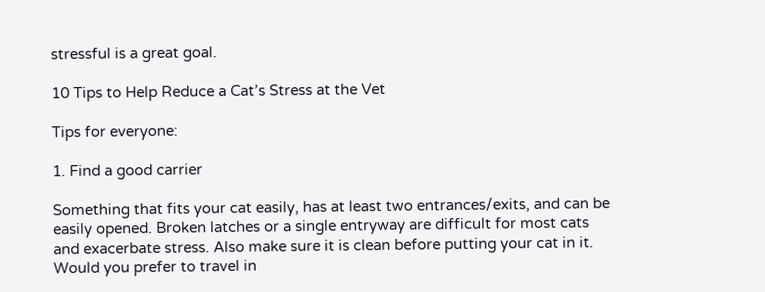stressful is a great goal.

10 Tips to Help Reduce a Cat’s Stress at the Vet

Tips for everyone:

1. Find a good carrier

Something that fits your cat easily, has at least two entrances/exits, and can be easily opened. Broken latches or a single entryway are difficult for most cats and exacerbate stress. Also make sure it is clean before putting your cat in it. Would you prefer to travel in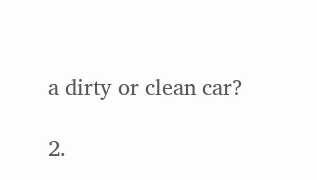a dirty or clean car?

2.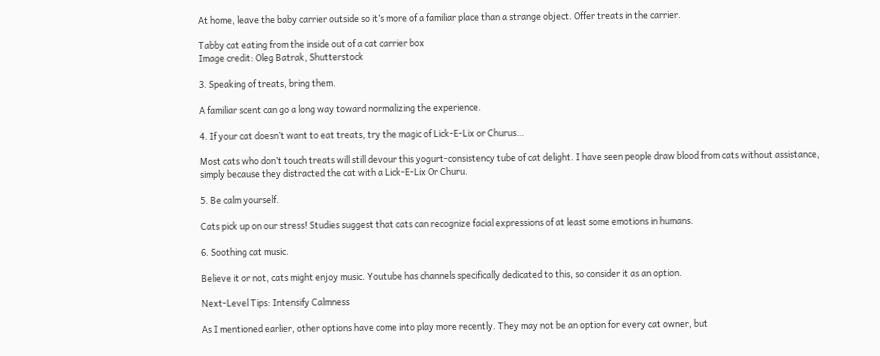At home, leave the baby carrier outside so it’s more of a familiar place than a strange object. Offer treats in the carrier.

Tabby cat eating from the inside out of a cat carrier box
Image credit: Oleg Batrak, Shutterstock

3. Speaking of treats, bring them.

A familiar scent can go a long way toward normalizing the experience.

4. If your cat doesn’t want to eat treats, try the magic of Lick-E-Lix or Churus…

Most cats who don’t touch treats will still devour this yogurt-consistency tube of cat delight. I have seen people draw blood from cats without assistance, simply because they distracted the cat with a Lick-E-Lix Or Churu.

5. Be calm yourself.

Cats pick up on our stress! Studies suggest that cats can recognize facial expressions of at least some emotions in humans.

6. Soothing cat music.

Believe it or not, cats might enjoy music. Youtube has channels specifically dedicated to this, so consider it as an option.

Next-Level Tips: Intensify Calmness

As I mentioned earlier, other options have come into play more recently. They may not be an option for every cat owner, but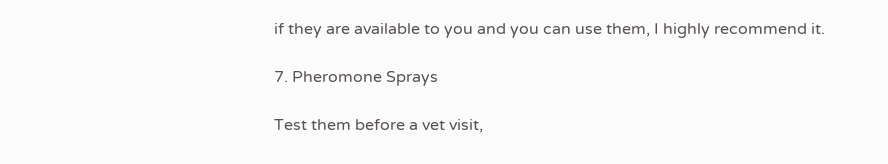if they are available to you and you can use them, I highly recommend it.

7. Pheromone Sprays

Test them before a vet visit,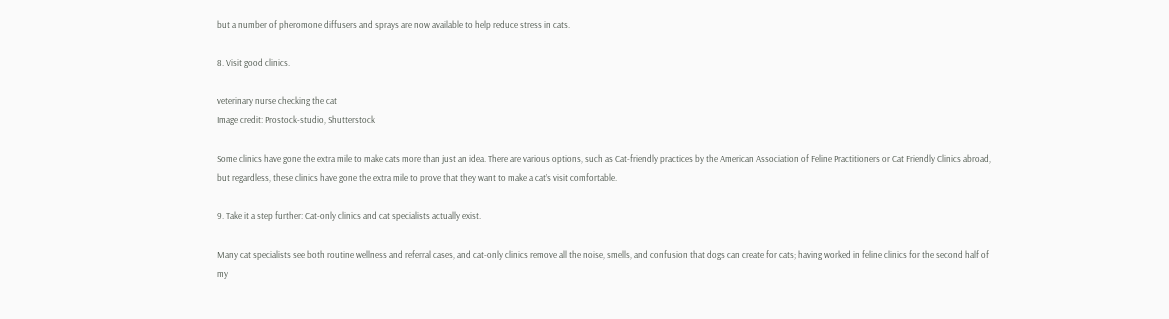but a number of pheromone diffusers and sprays are now available to help reduce stress in cats.

8. Visit good clinics.

veterinary nurse checking the cat
Image credit: Prostock-studio, Shutterstock

Some clinics have gone the extra mile to make cats more than just an idea. There are various options, such as Cat-friendly practices by the American Association of Feline Practitioners or Cat Friendly Clinics abroad, but regardless, these clinics have gone the extra mile to prove that they want to make a cat’s visit comfortable.

9. Take it a step further: Cat-only clinics and cat specialists actually exist.

Many cat specialists see both routine wellness and referral cases, and cat-only clinics remove all the noise, smells, and confusion that dogs can create for cats; having worked in feline clinics for the second half of my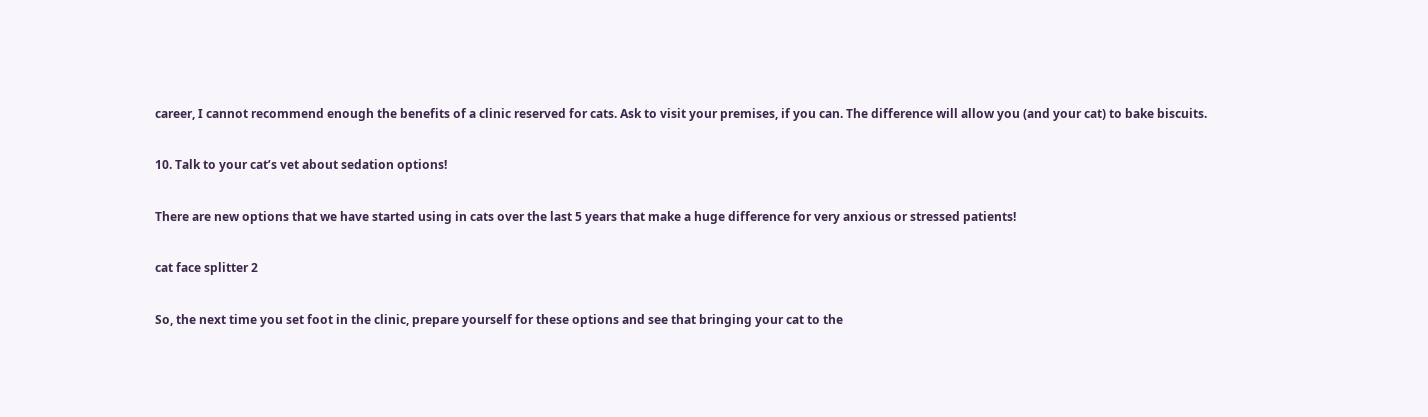career, I cannot recommend enough the benefits of a clinic reserved for cats. Ask to visit your premises, if you can. The difference will allow you (and your cat) to bake biscuits.

10. Talk to your cat’s vet about sedation options!

There are new options that we have started using in cats over the last 5 years that make a huge difference for very anxious or stressed patients!

cat face splitter 2

So, the next time you set foot in the clinic, prepare yourself for these options and see that bringing your cat to the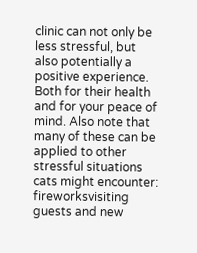clinic can not only be less stressful, but also potentially a positive experience. Both for their health and for your peace of mind. Also note that many of these can be applied to other stressful situations cats might encounter: fireworksvisiting guests and new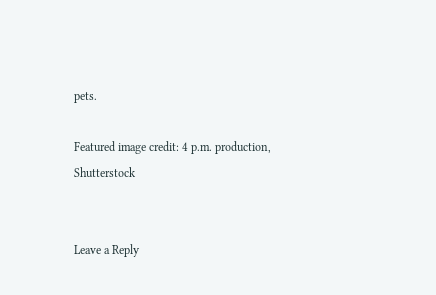pets.

Featured image credit: 4 p.m. production, Shutterstock


Leave a Reply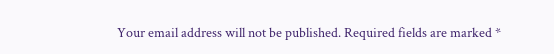Your email address will not be published. Required fields are marked *